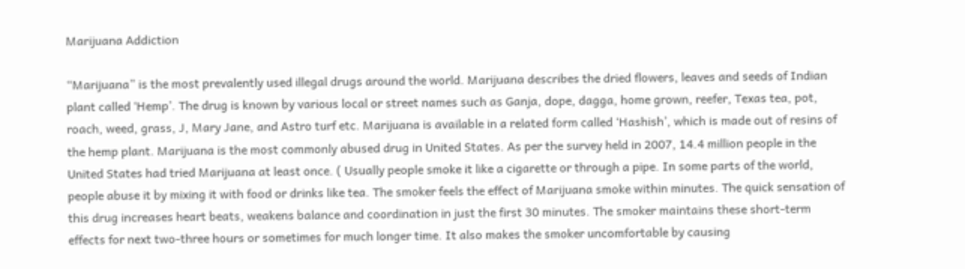Marijuana Addiction

“Marijuana” is the most prevalently used illegal drugs around the world. Marijuana describes the dried flowers, leaves and seeds of Indian plant called ‘Hemp’. The drug is known by various local or street names such as Ganja, dope, dagga, home grown, reefer, Texas tea, pot, roach, weed, grass, J, Mary Jane, and Astro turf etc. Marijuana is available in a related form called ‘Hashish’, which is made out of resins of the hemp plant. Marijuana is the most commonly abused drug in United States. As per the survey held in 2007, 14.4 million people in the United States had tried Marijuana at least once. ( Usually people smoke it like a cigarette or through a pipe. In some parts of the world, people abuse it by mixing it with food or drinks like tea. The smoker feels the effect of Marijuana smoke within minutes. The quick sensation of this drug increases heart beats, weakens balance and coordination in just the first 30 minutes. The smoker maintains these short-term effects for next two-three hours or sometimes for much longer time. It also makes the smoker uncomfortable by causing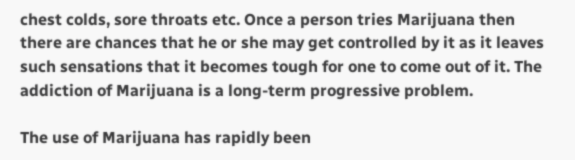chest colds, sore throats etc. Once a person tries Marijuana then there are chances that he or she may get controlled by it as it leaves such sensations that it becomes tough for one to come out of it. The addiction of Marijuana is a long-term progressive problem.

The use of Marijuana has rapidly been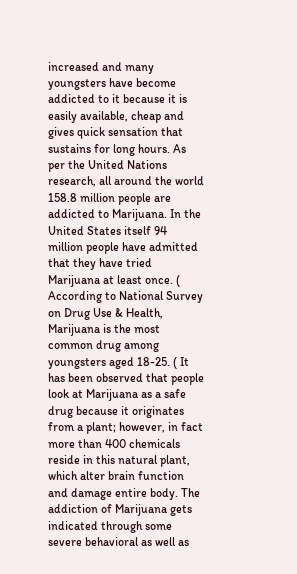increased and many youngsters have become addicted to it because it is easily available, cheap and gives quick sensation that sustains for long hours. As per the United Nations research, all around the world 158.8 million people are addicted to Marijuana. In the United States itself 94 million people have admitted that they have tried Marijuana at least once. ( According to National Survey on Drug Use & Health, Marijuana is the most common drug among youngsters aged 18-25. ( It has been observed that people look at Marijuana as a safe drug because it originates from a plant; however, in fact more than 400 chemicals reside in this natural plant, which alter brain function and damage entire body. The addiction of Marijuana gets indicated through some severe behavioral as well as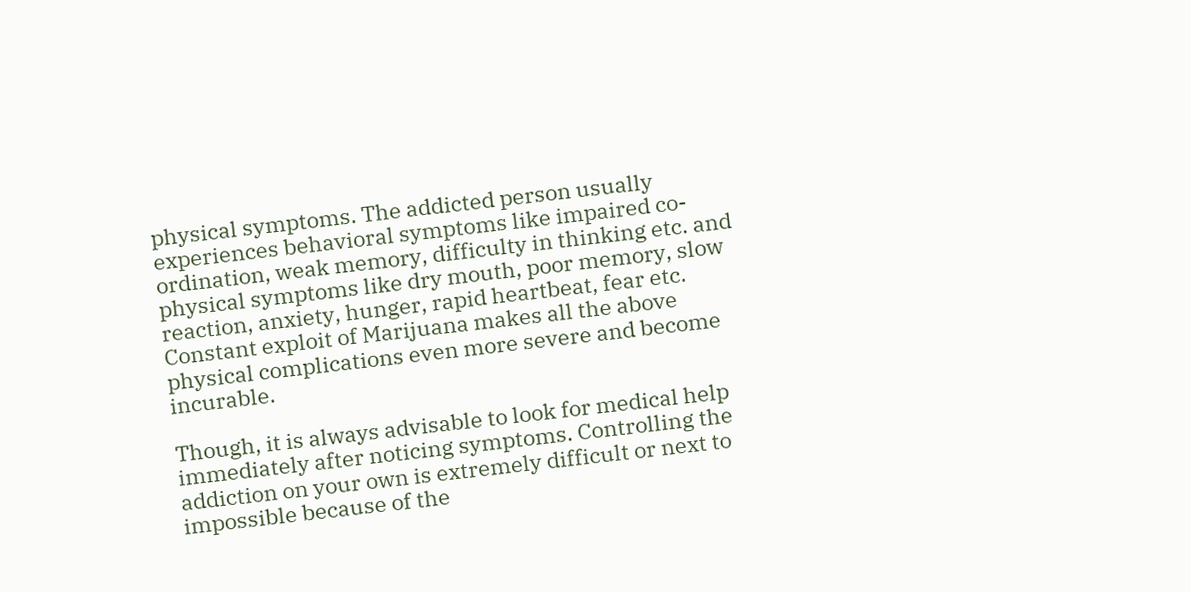physical symptoms. The addicted person usually experiences behavioral symptoms like impaired co-ordination, weak memory, difficulty in thinking etc. and physical symptoms like dry mouth, poor memory, slow reaction, anxiety, hunger, rapid heartbeat, fear etc. Constant exploit of Marijuana makes all the above physical complications even more severe and become incurable.

Though, it is always advisable to look for medical help immediately after noticing symptoms. Controlling the addiction on your own is extremely difficult or next to impossible because of the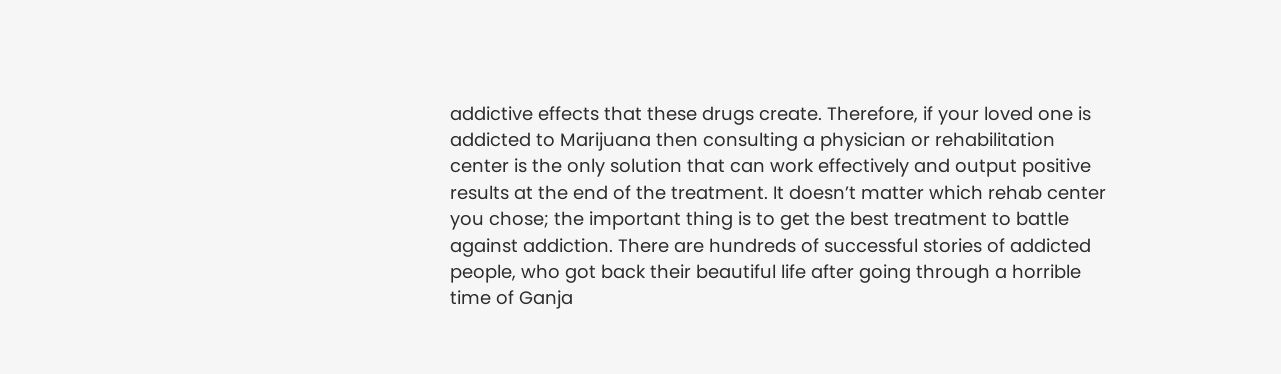addictive effects that these drugs create. Therefore, if your loved one is addicted to Marijuana then consulting a physician or rehabilitation center is the only solution that can work effectively and output positive results at the end of the treatment. It doesn’t matter which rehab center you chose; the important thing is to get the best treatment to battle against addiction. There are hundreds of successful stories of addicted people, who got back their beautiful life after going through a horrible time of Ganja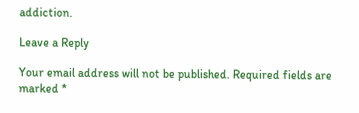addiction.

Leave a Reply

Your email address will not be published. Required fields are marked *